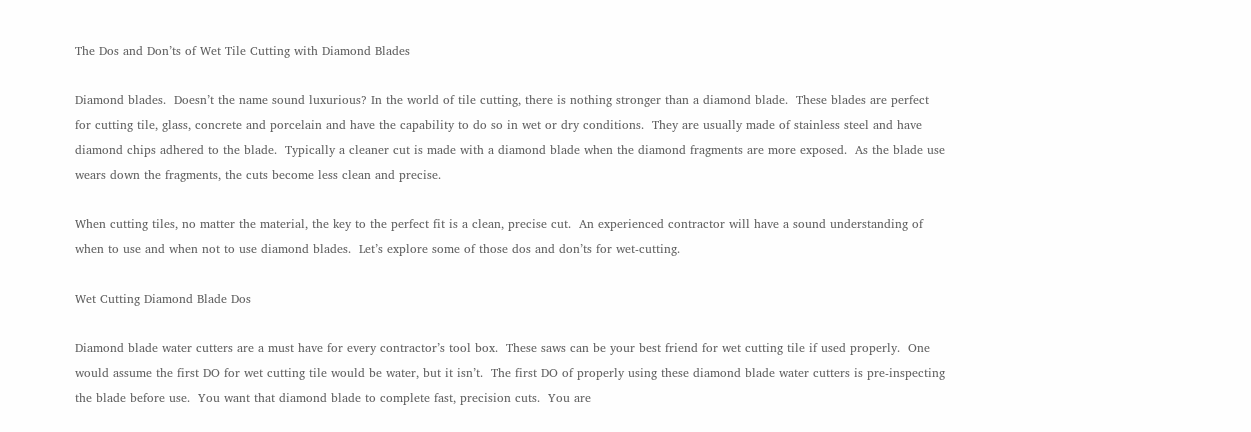The Dos and Don’ts of Wet Tile Cutting with Diamond Blades

Diamond blades.  Doesn’t the name sound luxurious? In the world of tile cutting, there is nothing stronger than a diamond blade.  These blades are perfect for cutting tile, glass, concrete and porcelain and have the capability to do so in wet or dry conditions.  They are usually made of stainless steel and have diamond chips adhered to the blade.  Typically a cleaner cut is made with a diamond blade when the diamond fragments are more exposed.  As the blade use wears down the fragments, the cuts become less clean and precise.

When cutting tiles, no matter the material, the key to the perfect fit is a clean, precise cut.  An experienced contractor will have a sound understanding of when to use and when not to use diamond blades.  Let’s explore some of those dos and don’ts for wet-cutting.

Wet Cutting Diamond Blade Dos

Diamond blade water cutters are a must have for every contractor’s tool box.  These saws can be your best friend for wet cutting tile if used properly.  One would assume the first DO for wet cutting tile would be water, but it isn’t.  The first DO of properly using these diamond blade water cutters is pre-inspecting the blade before use.  You want that diamond blade to complete fast, precision cuts.  You are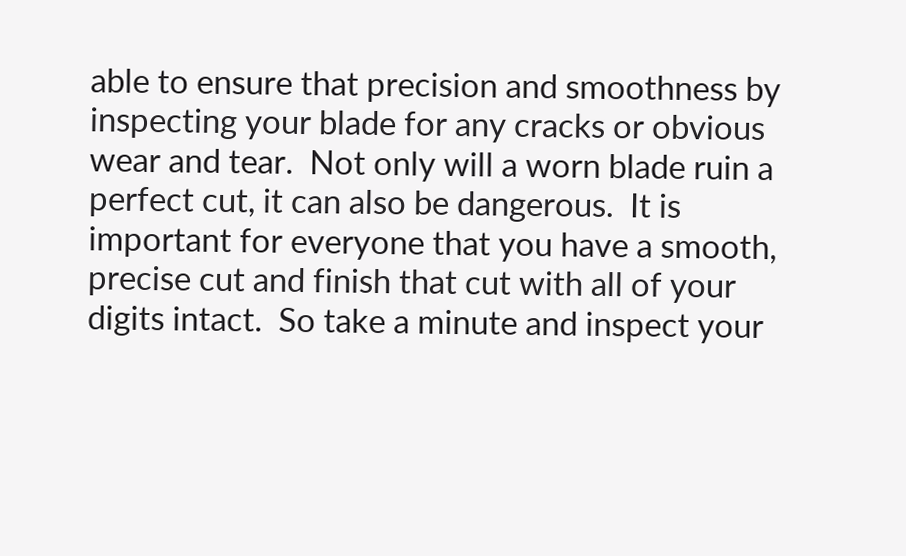able to ensure that precision and smoothness by inspecting your blade for any cracks or obvious wear and tear.  Not only will a worn blade ruin a perfect cut, it can also be dangerous.  It is important for everyone that you have a smooth, precise cut and finish that cut with all of your digits intact.  So take a minute and inspect your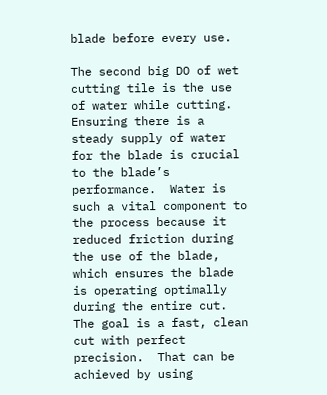blade before every use.

The second big DO of wet cutting tile is the use of water while cutting.  Ensuring there is a steady supply of water for the blade is crucial to the blade’s performance.  Water is such a vital component to the process because it reduced friction during the use of the blade, which ensures the blade is operating optimally during the entire cut.   The goal is a fast, clean cut with perfect precision.  That can be achieved by using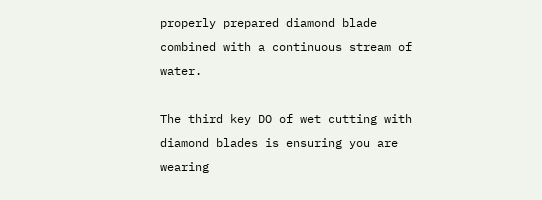properly prepared diamond blade combined with a continuous stream of water.

The third key DO of wet cutting with diamond blades is ensuring you are wearing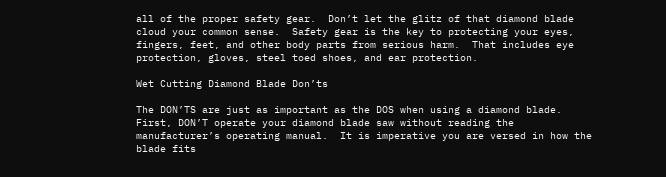all of the proper safety gear.  Don’t let the glitz of that diamond blade cloud your common sense.  Safety gear is the key to protecting your eyes, fingers, feet, and other body parts from serious harm.  That includes eye protection, gloves, steel toed shoes, and ear protection.

Wet Cutting Diamond Blade Don’ts

The DON’TS are just as important as the DOS when using a diamond blade.  First, DON’T operate your diamond blade saw without reading the manufacturer’s operating manual.  It is imperative you are versed in how the blade fits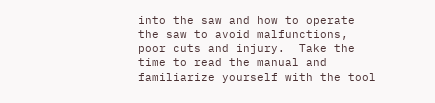into the saw and how to operate the saw to avoid malfunctions, poor cuts and injury.  Take the time to read the manual and familiarize yourself with the tool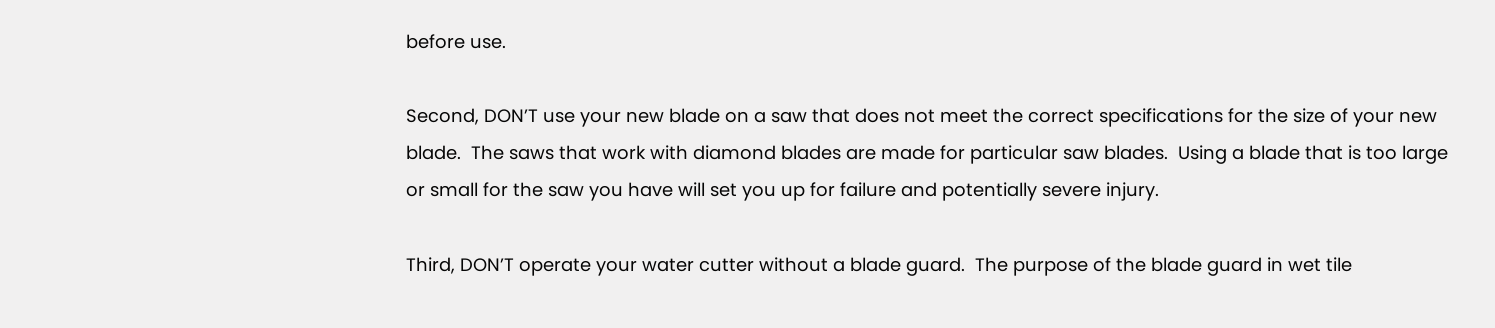before use.

Second, DON’T use your new blade on a saw that does not meet the correct specifications for the size of your new blade.  The saws that work with diamond blades are made for particular saw blades.  Using a blade that is too large or small for the saw you have will set you up for failure and potentially severe injury.

Third, DON’T operate your water cutter without a blade guard.  The purpose of the blade guard in wet tile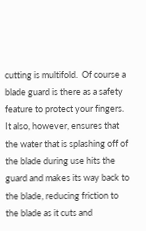cutting is multifold.  Of course a blade guard is there as a safety feature to protect your fingers.  It also, however, ensures that the water that is splashing off of the blade during use hits the guard and makes its way back to the blade, reducing friction to the blade as it cuts and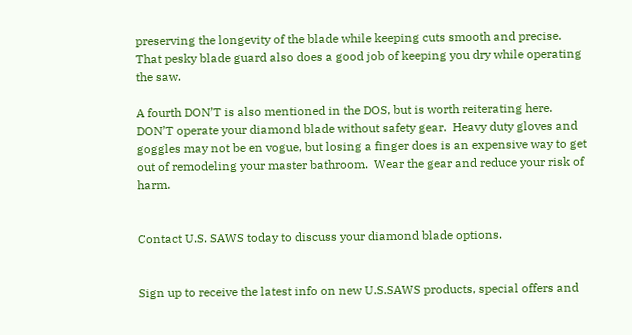preserving the longevity of the blade while keeping cuts smooth and precise.  That pesky blade guard also does a good job of keeping you dry while operating the saw.

A fourth DON’T is also mentioned in the DOS, but is worth reiterating here.  DON’T operate your diamond blade without safety gear.  Heavy duty gloves and goggles may not be en vogue, but losing a finger does is an expensive way to get out of remodeling your master bathroom.  Wear the gear and reduce your risk of harm.


Contact U.S. SAWS today to discuss your diamond blade options.


Sign up to receive the latest info on new U.S.SAWS products, special offers and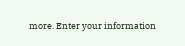more. Enter your information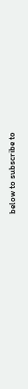below to subscribe to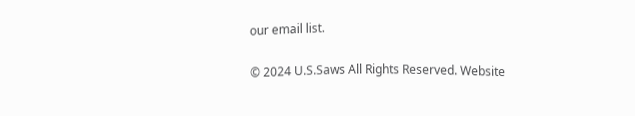our email list.

© 2024 U.S.Saws All Rights Reserved. Website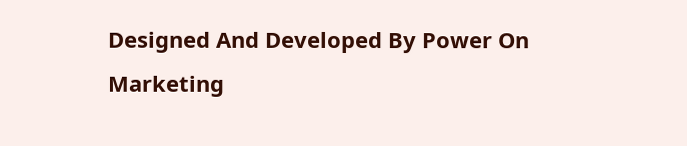Designed And Developed By Power On Marketing